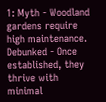1: Myth - Woodland gardens require high maintenance. Debunked - Once established, they thrive with minimal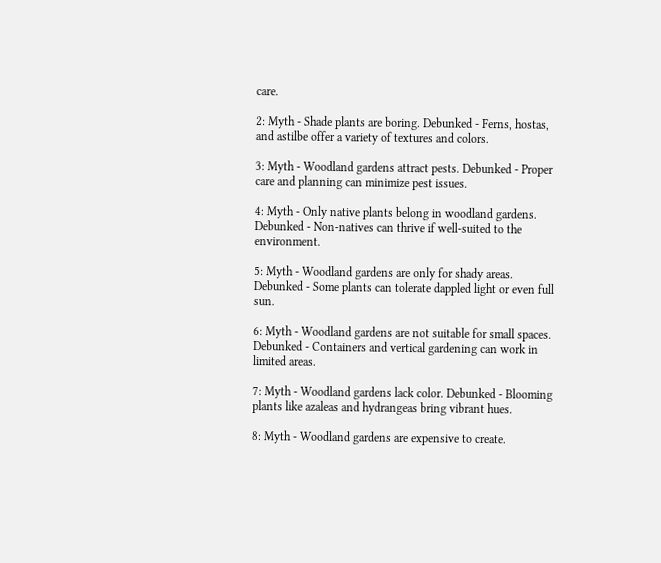care.

2: Myth - Shade plants are boring. Debunked - Ferns, hostas, and astilbe offer a variety of textures and colors.

3: Myth - Woodland gardens attract pests. Debunked - Proper care and planning can minimize pest issues.

4: Myth - Only native plants belong in woodland gardens. Debunked - Non-natives can thrive if well-suited to the environment.

5: Myth - Woodland gardens are only for shady areas. Debunked - Some plants can tolerate dappled light or even full sun.

6: Myth - Woodland gardens are not suitable for small spaces. Debunked - Containers and vertical gardening can work in limited areas.

7: Myth - Woodland gardens lack color. Debunked - Blooming plants like azaleas and hydrangeas bring vibrant hues.

8: Myth - Woodland gardens are expensive to create.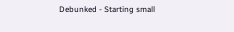Debunked - Starting small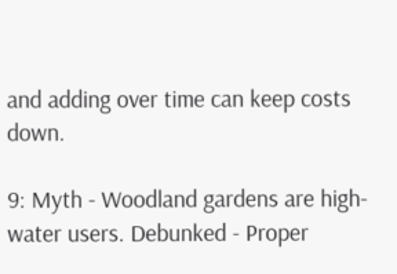and adding over time can keep costs down.

9: Myth - Woodland gardens are high-water users. Debunked - Proper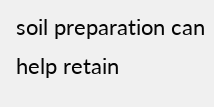soil preparation can help retain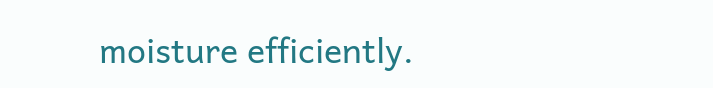moisture efficiently.